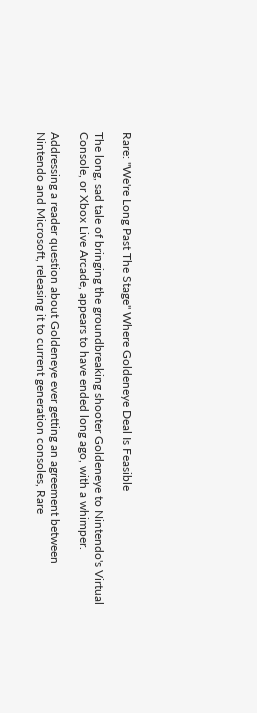Rare: "We're Long Past The Stage" Where Goldeneye Deal Is Feasible

The long, sad tale of bringing the groundbreaking shooter Goldeneye to Nintendo's Virtual Console, or Xbox Live Arcade, appears to have ended long ago, with a whimper.

Addressing a reader question about Goldeneye ever getting an agreement between Nintendo and Microsoft, releasing it to current generation consoles, Rare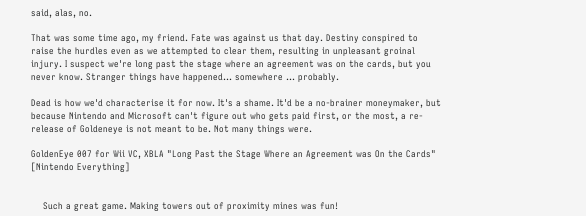said, alas, no.

That was some time ago, my friend. Fate was against us that day. Destiny conspired to raise the hurdles even as we attempted to clear them, resulting in unpleasant groinal injury. I suspect we're long past the stage where an agreement was on the cards, but you never know. Stranger things have happened… somewhere … probably.

Dead is how we'd characterise it for now. It's a shame. It'd be a no-brainer moneymaker, but because Nintendo and Microsoft can't figure out who gets paid first, or the most, a re-release of Goldeneye is not meant to be. Not many things were.

GoldenEye 007 for Wii VC, XBLA "Long Past the Stage Where an Agreement was On the Cards" [Nintendo Everything]


    Such a great game. Making towers out of proximity mines was fun!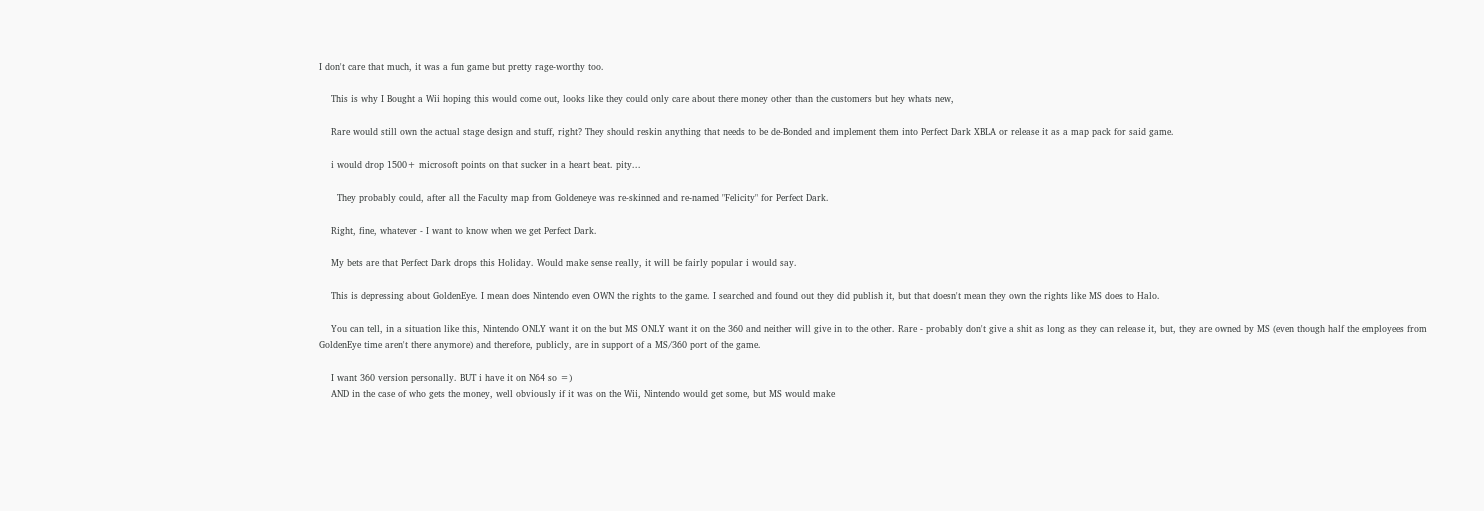I don't care that much, it was a fun game but pretty rage-worthy too.

    This is why I Bought a Wii hoping this would come out, looks like they could only care about there money other than the customers but hey whats new,

    Rare would still own the actual stage design and stuff, right? They should reskin anything that needs to be de-Bonded and implement them into Perfect Dark XBLA or release it as a map pack for said game.

    i would drop 1500+ microsoft points on that sucker in a heart beat. pity...

      They probably could, after all the Faculty map from Goldeneye was re-skinned and re-named "Felicity" for Perfect Dark.

    Right, fine, whatever - I want to know when we get Perfect Dark.

    My bets are that Perfect Dark drops this Holiday. Would make sense really, it will be fairly popular i would say.

    This is depressing about GoldenEye. I mean does Nintendo even OWN the rights to the game. I searched and found out they did publish it, but that doesn't mean they own the rights like MS does to Halo.

    You can tell, in a situation like this, Nintendo ONLY want it on the but MS ONLY want it on the 360 and neither will give in to the other. Rare - probably don't give a shit as long as they can release it, but, they are owned by MS (even though half the employees from GoldenEye time aren't there anymore) and therefore, publicly, are in support of a MS/360 port of the game.

    I want 360 version personally. BUT i have it on N64 so =)
    AND in the case of who gets the money, well obviously if it was on the Wii, Nintendo would get some, but MS would make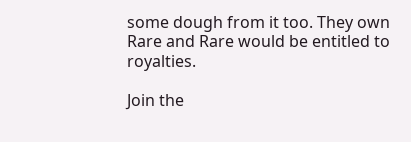some dough from it too. They own Rare and Rare would be entitled to royalties.

Join the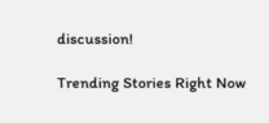discussion!

Trending Stories Right Now